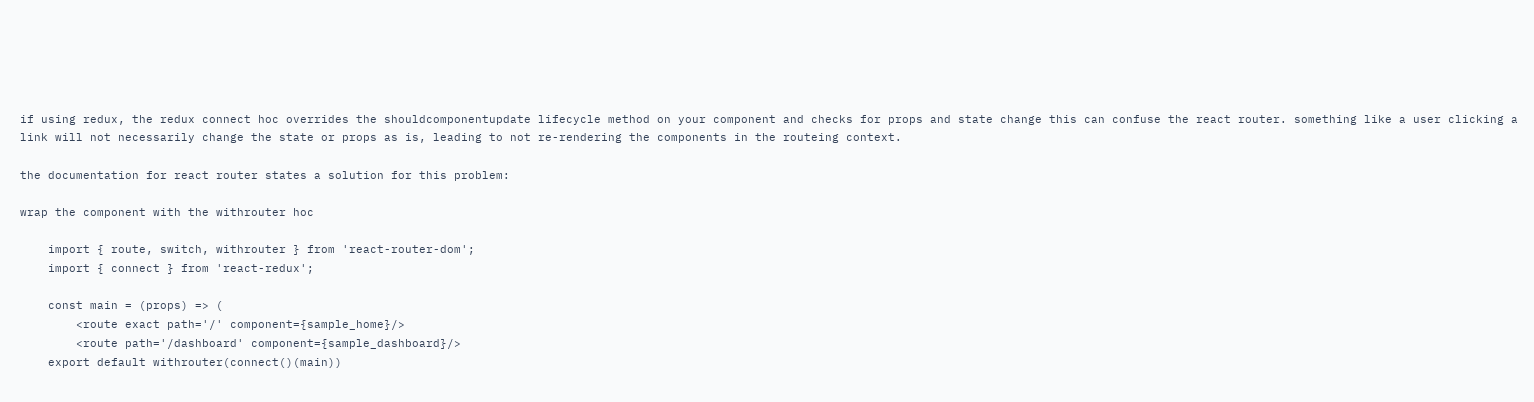if using redux, the redux connect hoc overrides the shouldcomponentupdate lifecycle method on your component and checks for props and state change this can confuse the react router. something like a user clicking a link will not necessarily change the state or props as is, leading to not re-rendering the components in the routeing context.

the documentation for react router states a solution for this problem:

wrap the component with the withrouter hoc

    import { route, switch, withrouter } from 'react-router-dom';
    import { connect } from 'react-redux';

    const main = (props) => (
        <route exact path='/' component={sample_home}/>
        <route path='/dashboard' component={sample_dashboard}/>
    export default withrouter(connect()(main))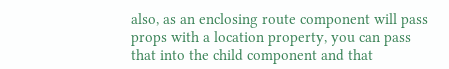also, as an enclosing route component will pass props with a location property, you can pass that into the child component and that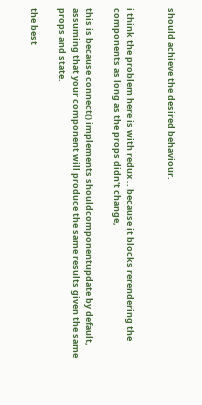should achieve the desired behaviour.


i think the problem here is with redux .. because it blocks rerendering the components as long as the props didn't change,

this is because connect() implements shouldcomponentupdate by default, assuming that your component will produce the same results given the same props and state.

the best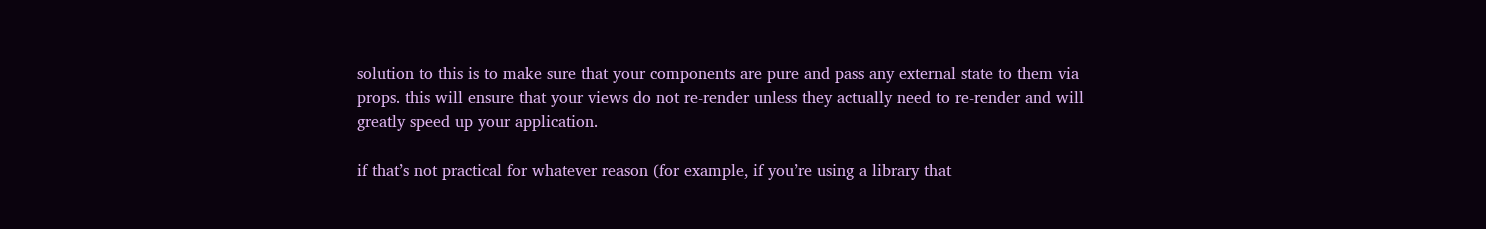solution to this is to make sure that your components are pure and pass any external state to them via props. this will ensure that your views do not re-render unless they actually need to re-render and will greatly speed up your application.

if that’s not practical for whatever reason (for example, if you’re using a library that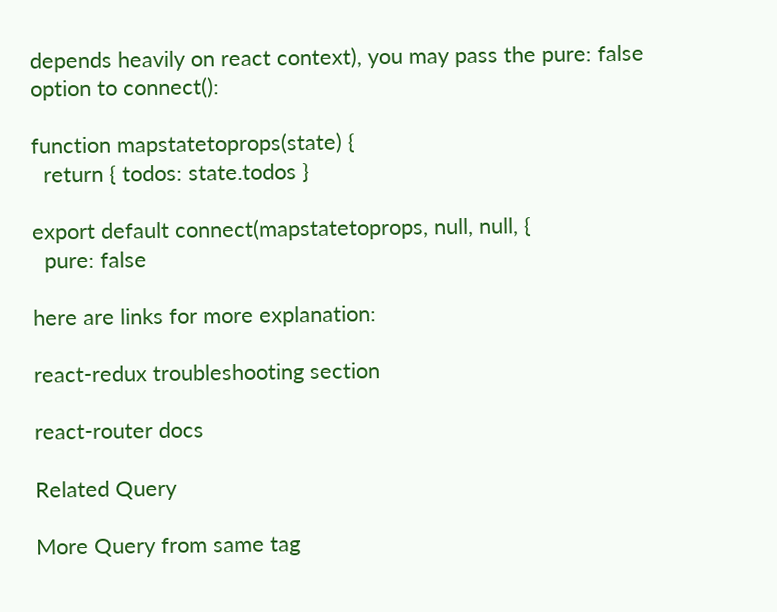depends heavily on react context), you may pass the pure: false option to connect():

function mapstatetoprops(state) {
  return { todos: state.todos }

export default connect(mapstatetoprops, null, null, {
  pure: false

here are links for more explanation:

react-redux troubleshooting section

react-router docs

Related Query

More Query from same tag